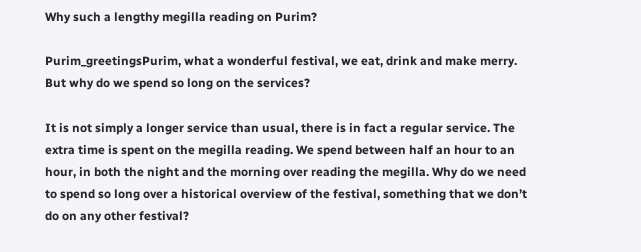Why such a lengthy megilla reading on Purim?

Purim_greetingsPurim, what a wonderful festival, we eat, drink and make merry. But why do we spend so long on the services?

It is not simply a longer service than usual, there is in fact a regular service. The extra time is spent on the megilla reading. We spend between half an hour to an hour, in both the night and the morning over reading the megilla. Why do we need to spend so long over a historical overview of the festival, something that we don’t do on any other festival?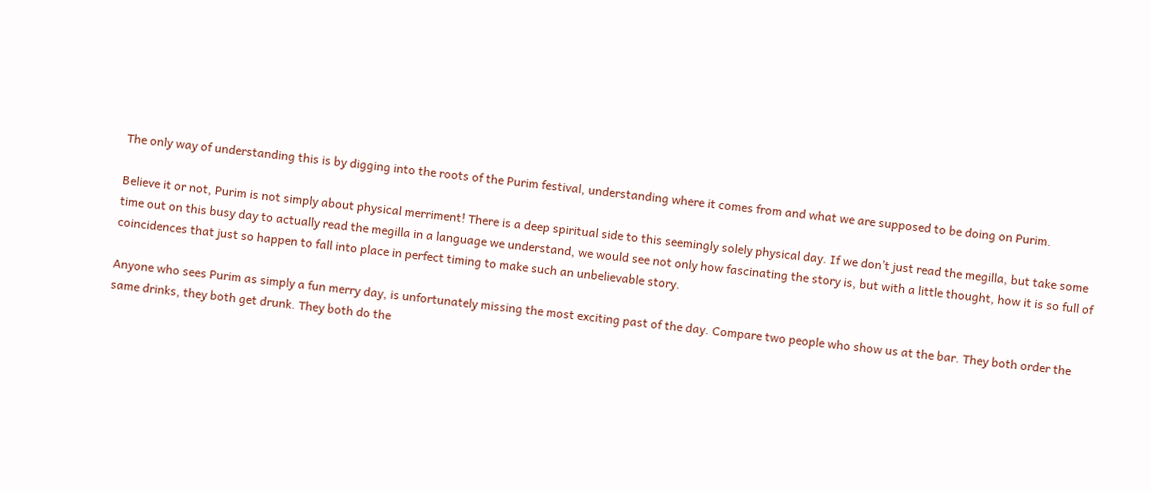The only way of understanding this is by digging into the roots of the Purim festival, understanding where it comes from and what we are supposed to be doing on Purim.

Believe it or not, Purim is not simply about physical merriment! There is a deep spiritual side to this seemingly solely physical day. If we don’t just read the megilla, but take some time out on this busy day to actually read the megilla in a language we understand, we would see not only how fascinating the story is, but with a little thought, how it is so full of coincidences that just so happen to fall into place in perfect timing to make such an unbelievable story.

Anyone who sees Purim as simply a fun merry day, is unfortunately missing the most exciting past of the day. Compare two people who show us at the bar. They both order the same drinks, they both get drunk. They both do the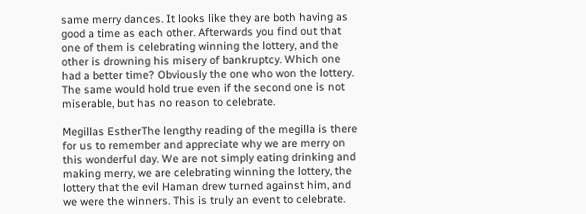same merry dances. It looks like they are both having as good a time as each other. Afterwards you find out that one of them is celebrating winning the lottery, and the other is drowning his misery of bankruptcy. Which one had a better time? Obviously the one who won the lottery. The same would hold true even if the second one is not miserable, but has no reason to celebrate.

Megillas EstherThe lengthy reading of the megilla is there for us to remember and appreciate why we are merry on this wonderful day. We are not simply eating drinking and making merry, we are celebrating winning the lottery, the lottery that the evil Haman drew turned against him, and we were the winners. This is truly an event to celebrate.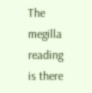The megilla reading is there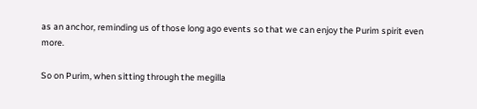as an anchor, reminding us of those long ago events so that we can enjoy the Purim spirit even more.

So on Purim, when sitting through the megilla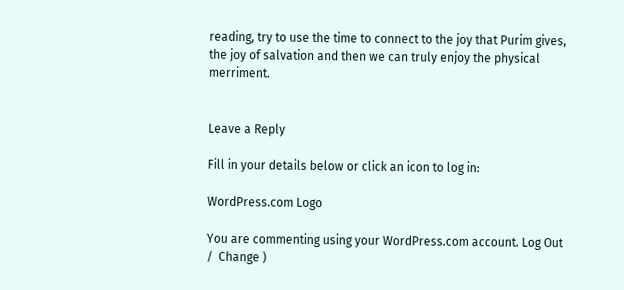reading, try to use the time to connect to the joy that Purim gives, the joy of salvation and then we can truly enjoy the physical merriment.


Leave a Reply

Fill in your details below or click an icon to log in:

WordPress.com Logo

You are commenting using your WordPress.com account. Log Out /  Change )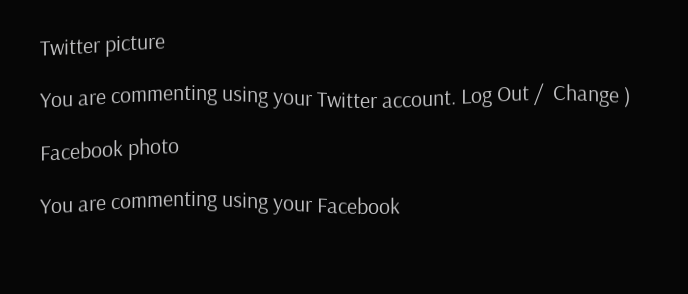Twitter picture

You are commenting using your Twitter account. Log Out /  Change )

Facebook photo

You are commenting using your Facebook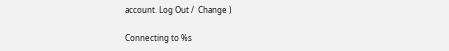account. Log Out /  Change )

Connecting to %s